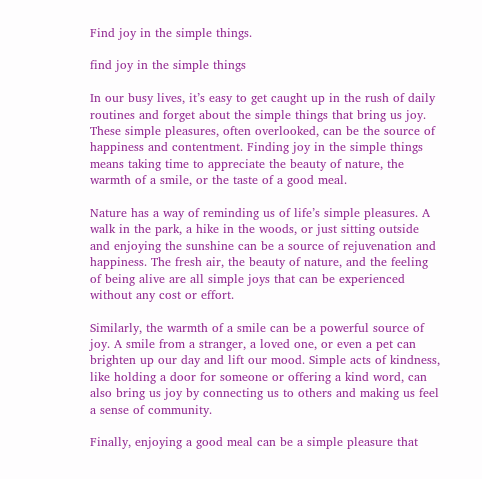Find joy in the simple things.

find joy in the simple things

In our busy lives, it’s easy to get caught up in the rush of daily routines and forget about the simple things that bring us joy. These simple pleasures, often overlooked, can be the source of happiness and contentment. Finding joy in the simple things means taking time to appreciate the beauty of nature, the warmth of a smile, or the taste of a good meal.

Nature has a way of reminding us of life’s simple pleasures. A walk in the park, a hike in the woods, or just sitting outside and enjoying the sunshine can be a source of rejuvenation and happiness. The fresh air, the beauty of nature, and the feeling of being alive are all simple joys that can be experienced without any cost or effort.

Similarly, the warmth of a smile can be a powerful source of joy. A smile from a stranger, a loved one, or even a pet can brighten up our day and lift our mood. Simple acts of kindness, like holding a door for someone or offering a kind word, can also bring us joy by connecting us to others and making us feel a sense of community.

Finally, enjoying a good meal can be a simple pleasure that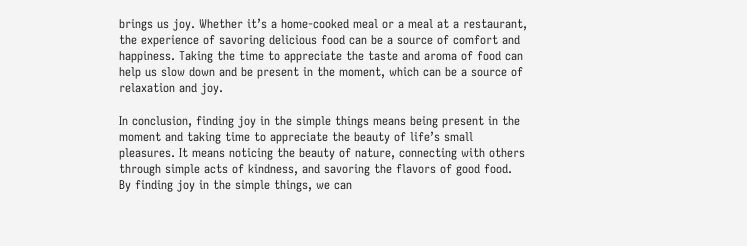brings us joy. Whether it’s a home-cooked meal or a meal at a restaurant, the experience of savoring delicious food can be a source of comfort and happiness. Taking the time to appreciate the taste and aroma of food can help us slow down and be present in the moment, which can be a source of relaxation and joy.

In conclusion, finding joy in the simple things means being present in the moment and taking time to appreciate the beauty of life’s small pleasures. It means noticing the beauty of nature, connecting with others through simple acts of kindness, and savoring the flavors of good food. By finding joy in the simple things, we can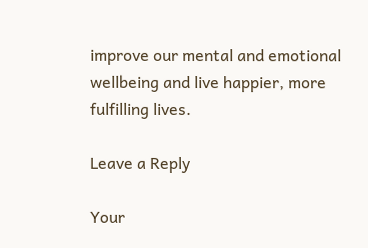improve our mental and emotional wellbeing and live happier, more fulfilling lives.

Leave a Reply

Your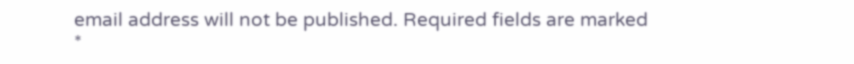email address will not be published. Required fields are marked *